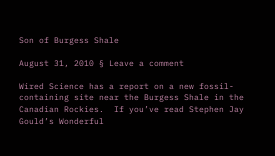Son of Burgess Shale

August 31, 2010 § Leave a comment

Wired Science has a report on a new fossil-containing site near the Burgess Shale in the Canadian Rockies.  If you’ve read Stephen Jay Gould’s Wonderful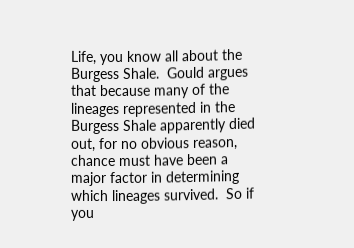Life, you know all about the Burgess Shale.  Gould argues that because many of the lineages represented in the Burgess Shale apparently died out, for no obvious reason, chance must have been a major factor in determining which lineages survived.  So if you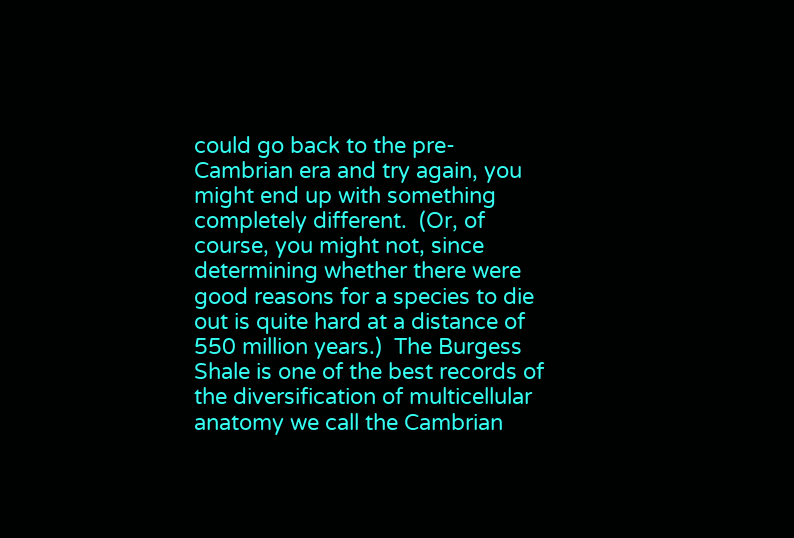could go back to the pre-Cambrian era and try again, you might end up with something completely different.  (Or, of course, you might not, since determining whether there were good reasons for a species to die out is quite hard at a distance of 550 million years.)  The Burgess Shale is one of the best records of the diversification of multicellular anatomy we call the Cambrian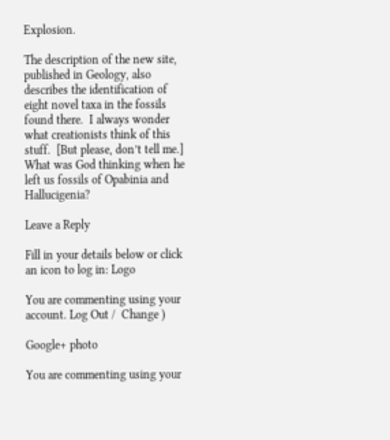Explosion.

The description of the new site, published in Geology, also describes the identification of eight novel taxa in the fossils found there.  I always wonder what creationists think of this stuff.  [But please, don’t tell me.]  What was God thinking when he left us fossils of Opabinia and Hallucigenia?

Leave a Reply

Fill in your details below or click an icon to log in: Logo

You are commenting using your account. Log Out /  Change )

Google+ photo

You are commenting using your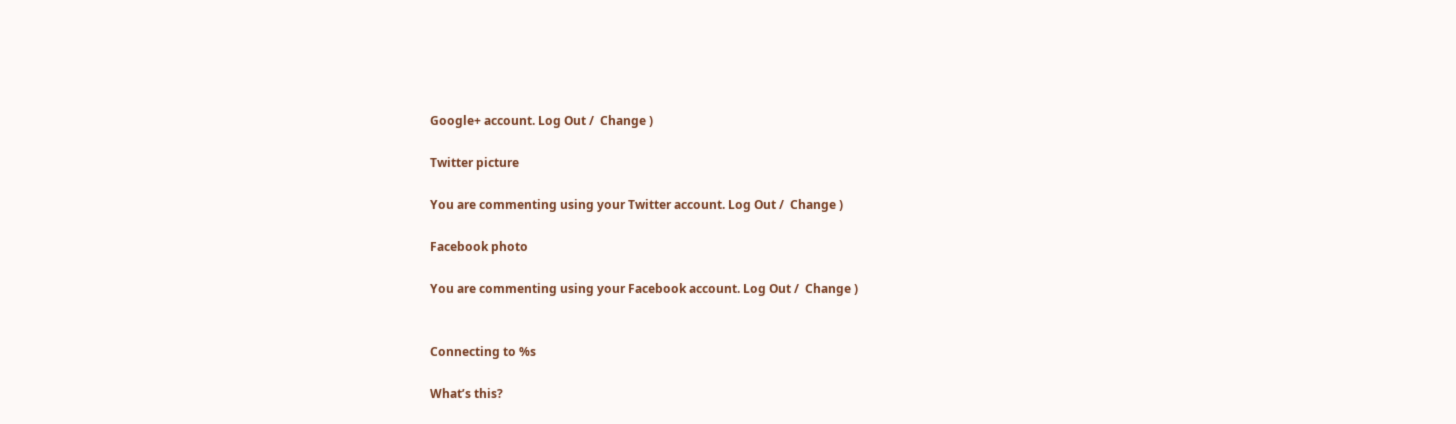Google+ account. Log Out /  Change )

Twitter picture

You are commenting using your Twitter account. Log Out /  Change )

Facebook photo

You are commenting using your Facebook account. Log Out /  Change )


Connecting to %s

What’s this?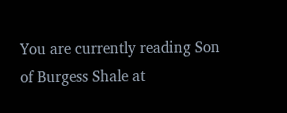You are currently reading Son of Burgess Shale at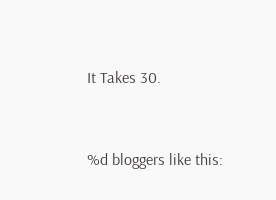It Takes 30.


%d bloggers like this: